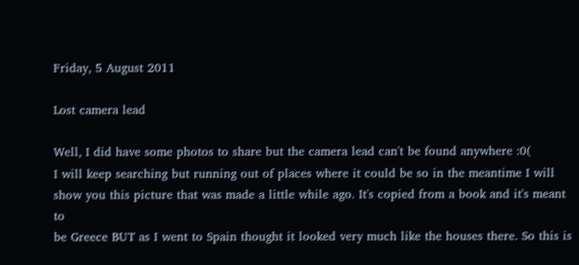Friday, 5 August 2011

Lost camera lead

Well, I did have some photos to share but the camera lead can't be found anywhere :0(
I will keep searching but running out of places where it could be so in the meantime I will
show you this picture that was made a little while ago. It's copied from a book and it's meant to
be Greece BUT as I went to Spain thought it looked very much like the houses there. So this is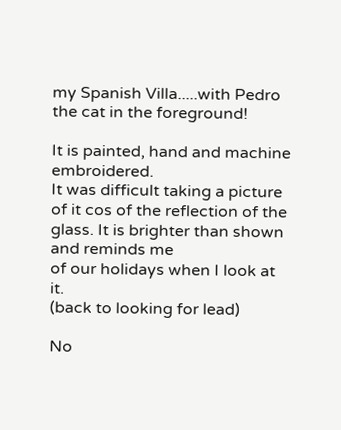my Spanish Villa.....with Pedro the cat in the foreground!

It is painted, hand and machine embroidered.
It was difficult taking a picture of it cos of the reflection of the glass. It is brighter than shown and reminds me
of our holidays when I look at it.
(back to looking for lead)

No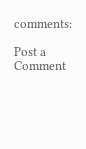comments:

Post a Comment